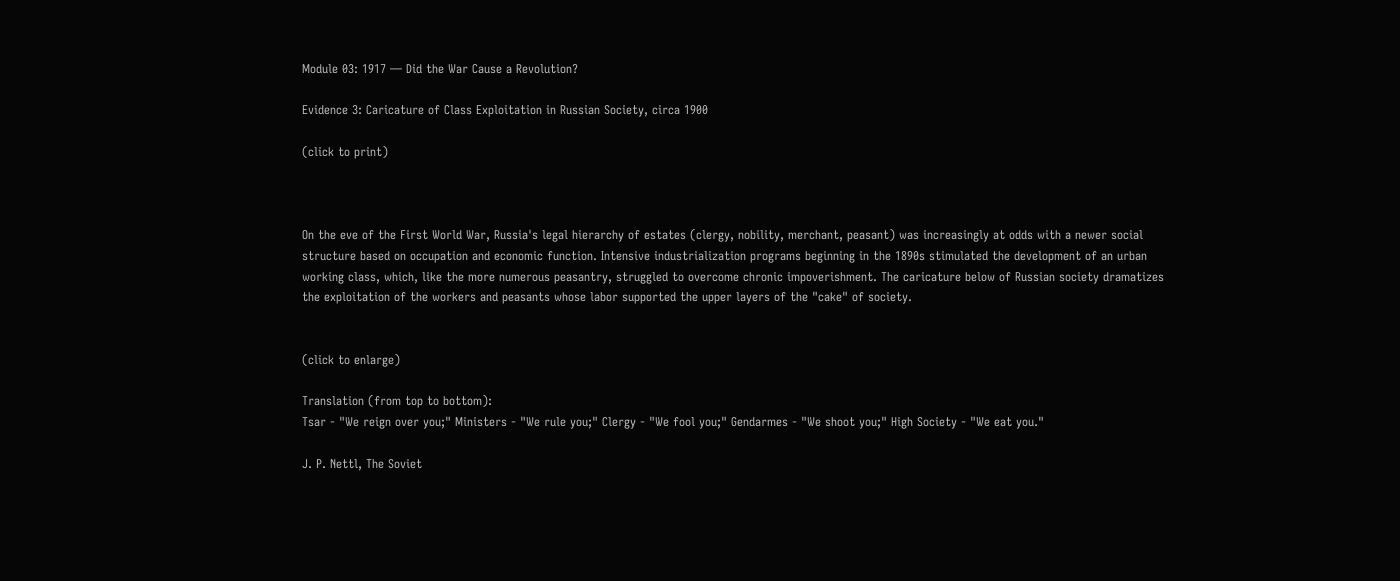Module 03: 1917 — Did the War Cause a Revolution?

Evidence 3: Caricature of Class Exploitation in Russian Society, circa 1900

(click to print)



On the eve of the First World War, Russia's legal hierarchy of estates (clergy, nobility, merchant, peasant) was increasingly at odds with a newer social structure based on occupation and economic function. Intensive industrialization programs beginning in the 1890s stimulated the development of an urban working class, which, like the more numerous peasantry, struggled to overcome chronic impoverishment. The caricature below of Russian society dramatizes the exploitation of the workers and peasants whose labor supported the upper layers of the "cake" of society.


(click to enlarge)

Translation (from top to bottom):
Tsar - "We reign over you;" Ministers - "We rule you;" Clergy - "We fool you;" Gendarmes - "We shoot you;" High Society - "We eat you."

J. P. Nettl, The Soviet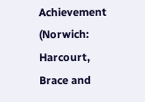Achievement (Norwich: Harcourt, Brace and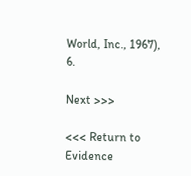World, Inc., 1967), 6.

Next >>>

<<< Return to Evidence